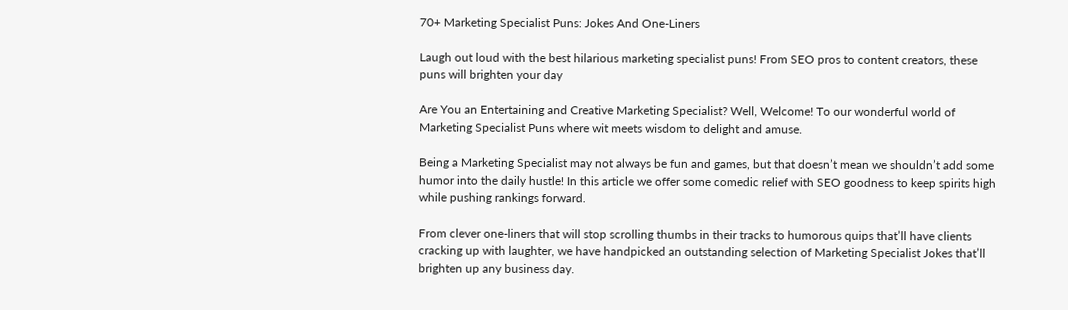70+ Marketing Specialist Puns: Jokes And One-Liners

Laugh out loud with the best hilarious marketing specialist puns! From SEO pros to content creators, these puns will brighten your day

Are You an Entertaining and Creative Marketing Specialist? Well, Welcome! To our wonderful world of Marketing Specialist Puns where wit meets wisdom to delight and amuse.

Being a Marketing Specialist may not always be fun and games, but that doesn’t mean we shouldn’t add some humor into the daily hustle! In this article we offer some comedic relief with SEO goodness to keep spirits high while pushing rankings forward.

From clever one-liners that will stop scrolling thumbs in their tracks to humorous quips that’ll have clients cracking up with laughter, we have handpicked an outstanding selection of Marketing Specialist Jokes that’ll brighten up any business day.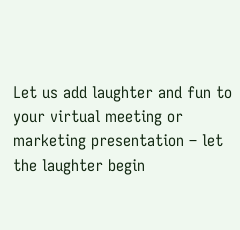Let us add laughter and fun to your virtual meeting or marketing presentation – let the laughter begin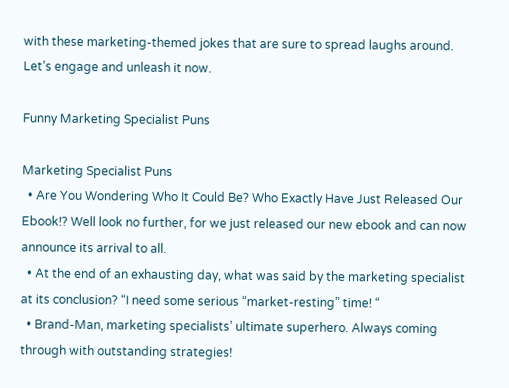with these marketing-themed jokes that are sure to spread laughs around. Let’s engage and unleash it now.

Funny Marketing Specialist Puns

Marketing Specialist Puns
  • Are You Wondering Who It Could Be? Who Exactly Have Just Released Our Ebook!? Well look no further, for we just released our new ebook and can now announce its arrival to all.
  • At the end of an exhausting day, what was said by the marketing specialist at its conclusion? “I need some serious “market-resting” time! “
  • Brand-Man, marketing specialists’ ultimate superhero. Always coming through with outstanding strategies!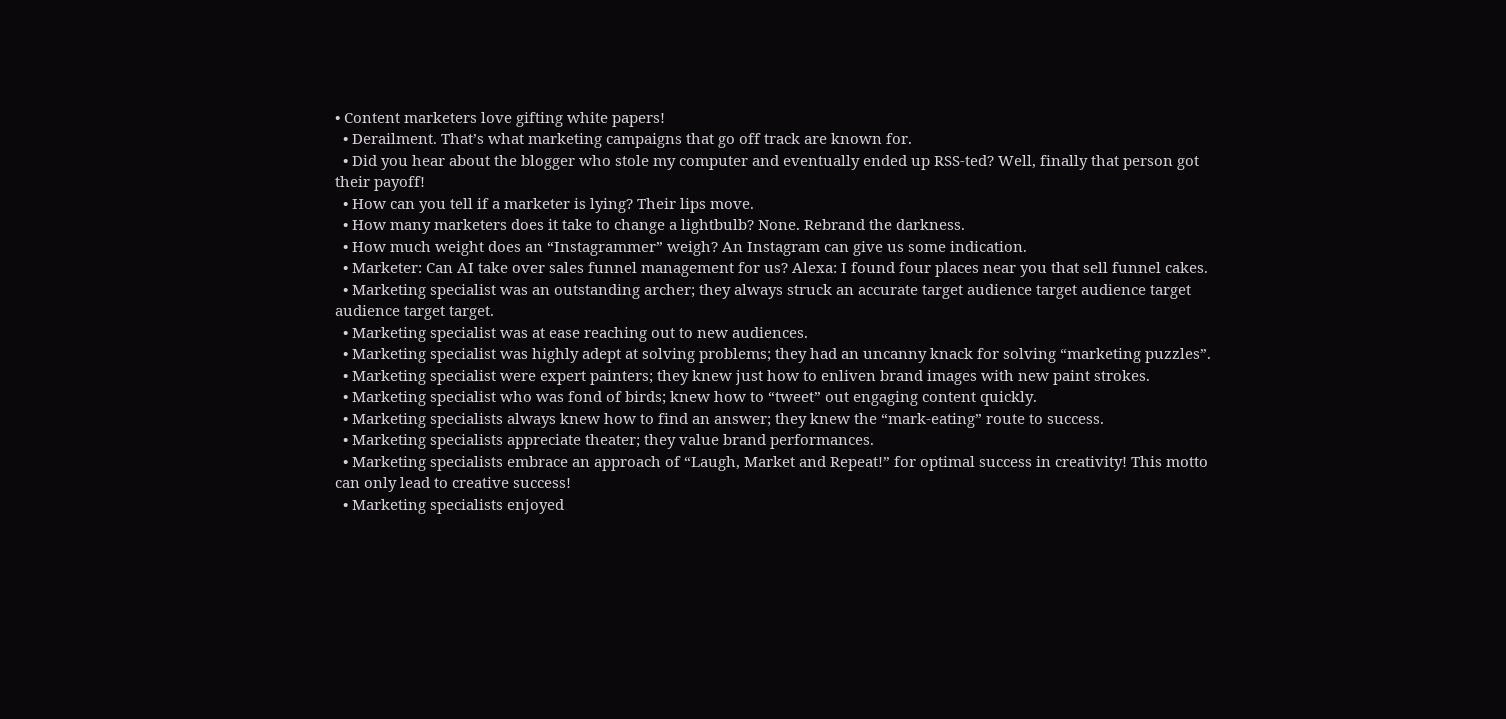• Content marketers love gifting white papers!
  • Derailment. That’s what marketing campaigns that go off track are known for.
  • Did you hear about the blogger who stole my computer and eventually ended up RSS-ted? Well, finally that person got their payoff!
  • How can you tell if a marketer is lying? Their lips move.
  • How many marketers does it take to change a lightbulb? None. Rebrand the darkness.
  • How much weight does an “Instagrammer” weigh? An Instagram can give us some indication.
  • Marketer: Can AI take over sales funnel management for us? Alexa: I found four places near you that sell funnel cakes.
  • Marketing specialist was an outstanding archer; they always struck an accurate target audience target audience target audience target target.
  • Marketing specialist was at ease reaching out to new audiences.
  • Marketing specialist was highly adept at solving problems; they had an uncanny knack for solving “marketing puzzles”.
  • Marketing specialist were expert painters; they knew just how to enliven brand images with new paint strokes.
  • Marketing specialist who was fond of birds; knew how to “tweet” out engaging content quickly.
  • Marketing specialists always knew how to find an answer; they knew the “mark-eating” route to success.
  • Marketing specialists appreciate theater; they value brand performances.
  • Marketing specialists embrace an approach of “Laugh, Market and Repeat!” for optimal success in creativity! This motto can only lead to creative success!
  • Marketing specialists enjoyed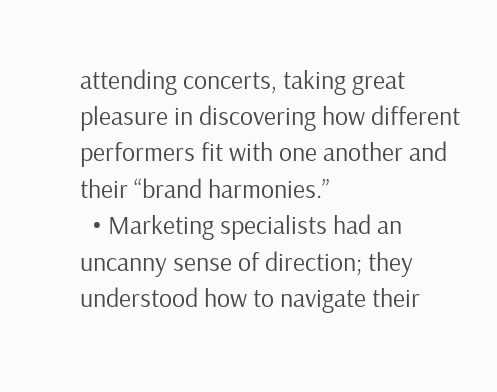attending concerts, taking great pleasure in discovering how different performers fit with one another and their “brand harmonies.”
  • Marketing specialists had an uncanny sense of direction; they understood how to navigate their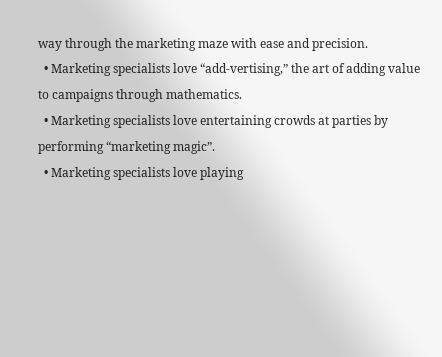way through the marketing maze with ease and precision.
  • Marketing specialists love “add-vertising,” the art of adding value to campaigns through mathematics.
  • Marketing specialists love entertaining crowds at parties by performing “marketing magic”.
  • Marketing specialists love playing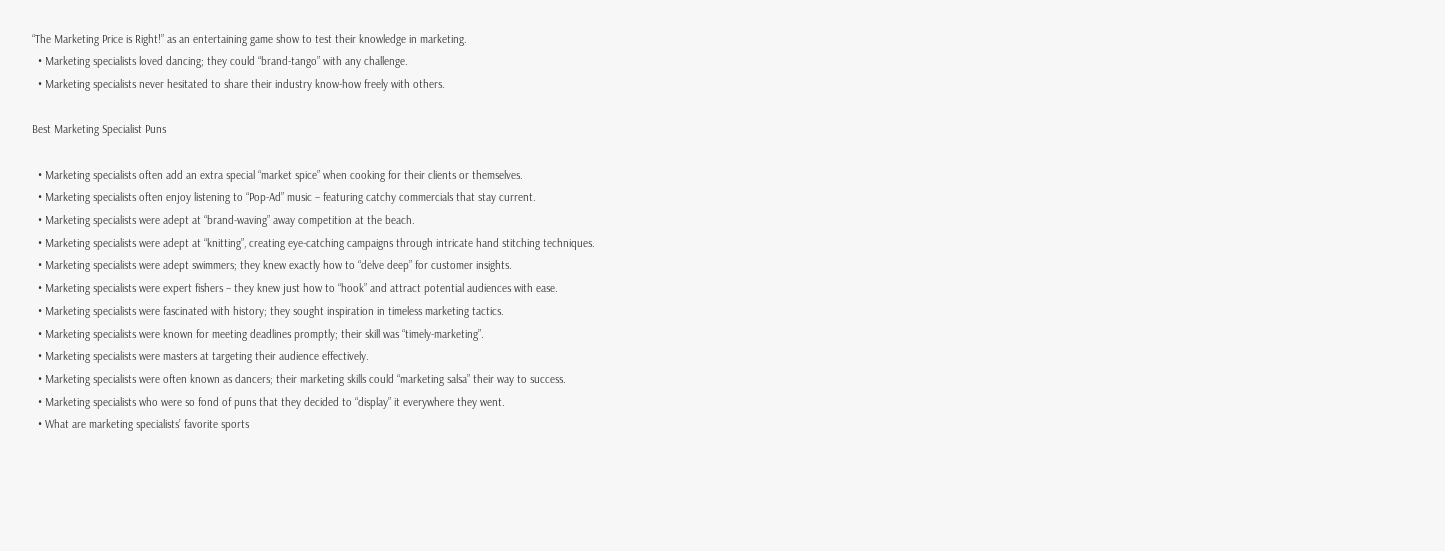“The Marketing Price is Right!” as an entertaining game show to test their knowledge in marketing.
  • Marketing specialists loved dancing; they could “brand-tango” with any challenge.
  • Marketing specialists never hesitated to share their industry know-how freely with others.

Best Marketing Specialist Puns

  • Marketing specialists often add an extra special “market spice” when cooking for their clients or themselves.
  • Marketing specialists often enjoy listening to “Pop-Ad” music – featuring catchy commercials that stay current.
  • Marketing specialists were adept at “brand-waving” away competition at the beach.
  • Marketing specialists were adept at “knitting”, creating eye-catching campaigns through intricate hand stitching techniques.
  • Marketing specialists were adept swimmers; they knew exactly how to “delve deep” for customer insights.
  • Marketing specialists were expert fishers – they knew just how to “hook” and attract potential audiences with ease.
  • Marketing specialists were fascinated with history; they sought inspiration in timeless marketing tactics.
  • Marketing specialists were known for meeting deadlines promptly; their skill was “timely-marketing”.
  • Marketing specialists were masters at targeting their audience effectively.
  • Marketing specialists were often known as dancers; their marketing skills could “marketing salsa” their way to success.
  • Marketing specialists who were so fond of puns that they decided to “display” it everywhere they went.
  • What are marketing specialists’ favorite sports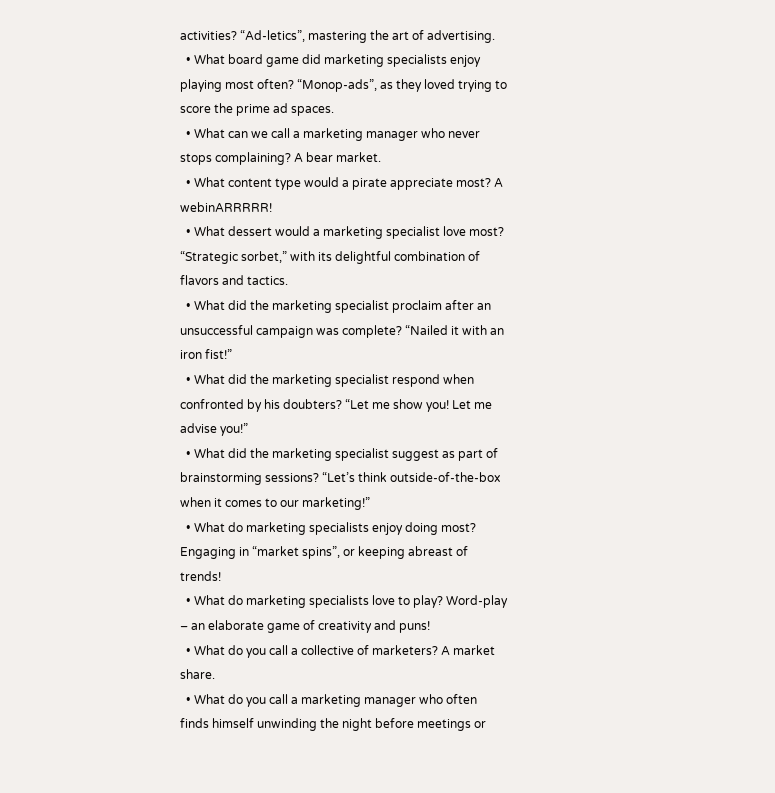activities? “Ad-letics”, mastering the art of advertising.
  • What board game did marketing specialists enjoy playing most often? “Monop-ads”, as they loved trying to score the prime ad spaces.
  • What can we call a marketing manager who never stops complaining? A bear market.
  • What content type would a pirate appreciate most? A webinARRRRR!
  • What dessert would a marketing specialist love most? “Strategic sorbet,” with its delightful combination of flavors and tactics.
  • What did the marketing specialist proclaim after an unsuccessful campaign was complete? “Nailed it with an iron fist!”
  • What did the marketing specialist respond when confronted by his doubters? “Let me show you! Let me advise you!”
  • What did the marketing specialist suggest as part of brainstorming sessions? “Let’s think outside-of-the-box when it comes to our marketing!”
  • What do marketing specialists enjoy doing most? Engaging in “market spins”, or keeping abreast of trends!
  • What do marketing specialists love to play? Word-play – an elaborate game of creativity and puns!
  • What do you call a collective of marketers? A market share.
  • What do you call a marketing manager who often finds himself unwinding the night before meetings or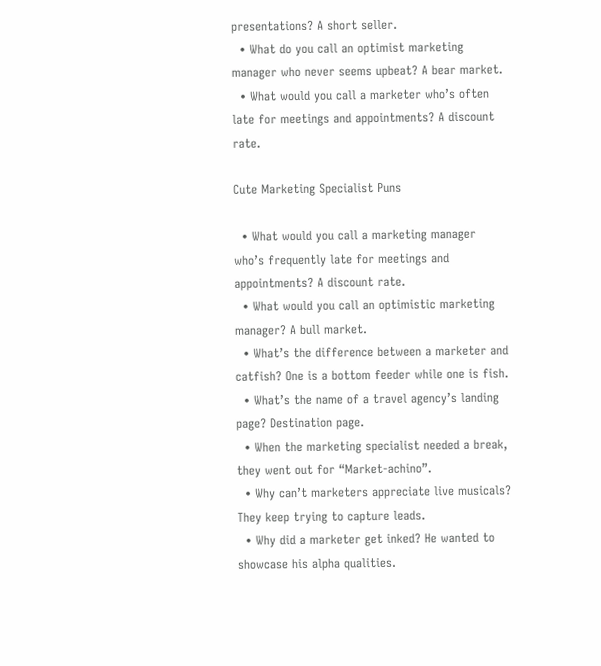presentations? A short seller.
  • What do you call an optimist marketing manager who never seems upbeat? A bear market.
  • What would you call a marketer who’s often late for meetings and appointments? A discount rate.

Cute Marketing Specialist Puns

  • What would you call a marketing manager who’s frequently late for meetings and appointments? A discount rate.
  • What would you call an optimistic marketing manager? A bull market.
  • What’s the difference between a marketer and catfish? One is a bottom feeder while one is fish.
  • What’s the name of a travel agency’s landing page? Destination page.
  • When the marketing specialist needed a break, they went out for “Market-achino”.
  • Why can’t marketers appreciate live musicals? They keep trying to capture leads.
  • Why did a marketer get inked? He wanted to showcase his alpha qualities.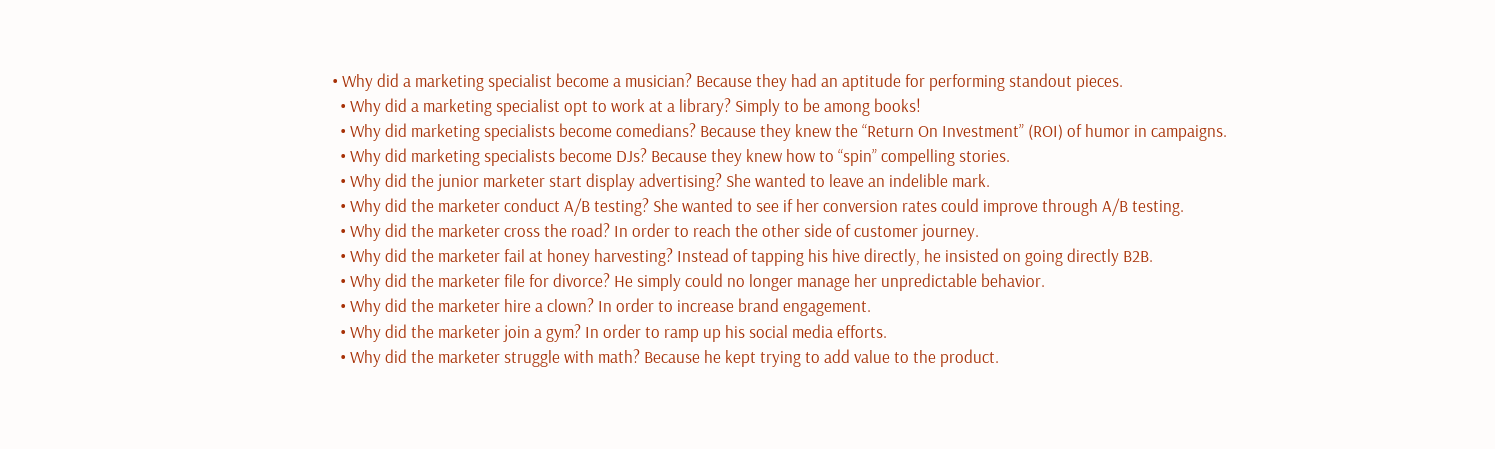• Why did a marketing specialist become a musician? Because they had an aptitude for performing standout pieces.
  • Why did a marketing specialist opt to work at a library? Simply to be among books!
  • Why did marketing specialists become comedians? Because they knew the “Return On Investment” (ROI) of humor in campaigns.
  • Why did marketing specialists become DJs? Because they knew how to “spin” compelling stories.
  • Why did the junior marketer start display advertising? She wanted to leave an indelible mark.
  • Why did the marketer conduct A/B testing? She wanted to see if her conversion rates could improve through A/B testing.
  • Why did the marketer cross the road? In order to reach the other side of customer journey.
  • Why did the marketer fail at honey harvesting? Instead of tapping his hive directly, he insisted on going directly B2B.
  • Why did the marketer file for divorce? He simply could no longer manage her unpredictable behavior.
  • Why did the marketer hire a clown? In order to increase brand engagement.
  • Why did the marketer join a gym? In order to ramp up his social media efforts.
  • Why did the marketer struggle with math? Because he kept trying to add value to the product.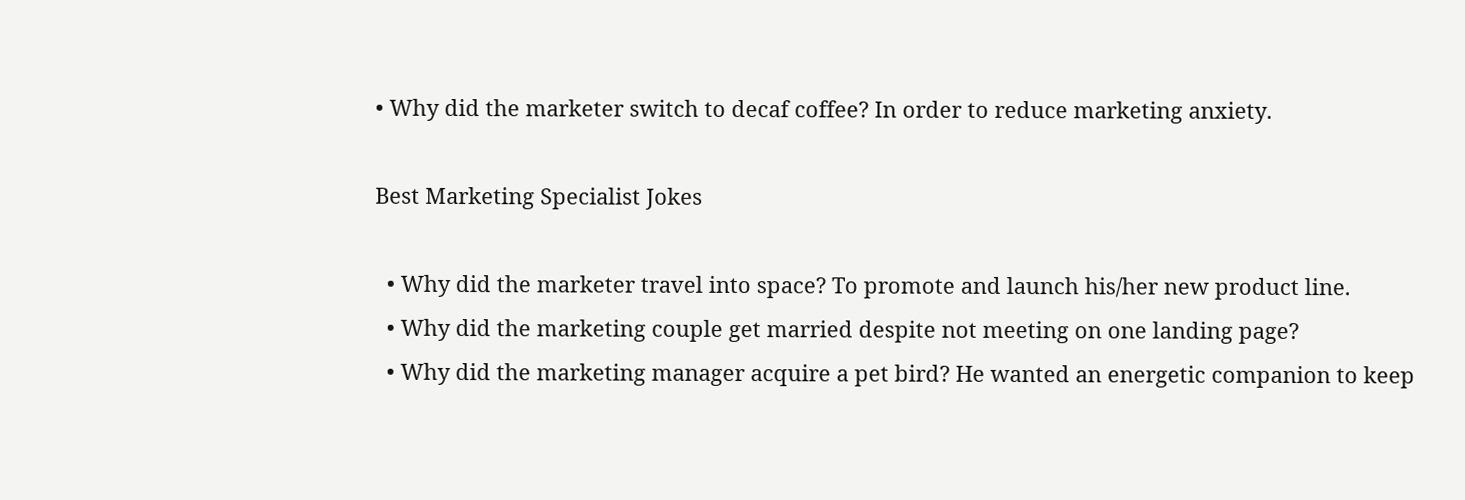• Why did the marketer switch to decaf coffee? In order to reduce marketing anxiety.

Best Marketing Specialist Jokes

  • Why did the marketer travel into space? To promote and launch his/her new product line.
  • Why did the marketing couple get married despite not meeting on one landing page?
  • Why did the marketing manager acquire a pet bird? He wanted an energetic companion to keep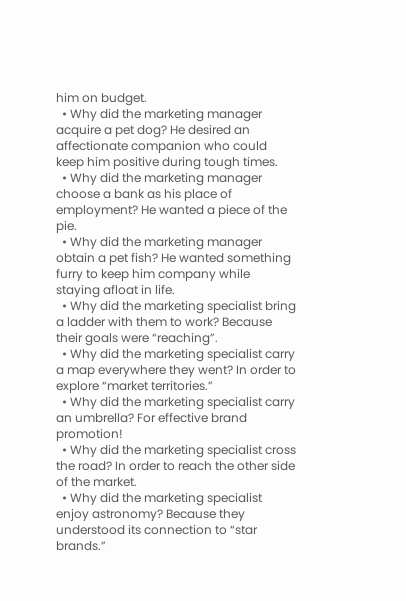him on budget.
  • Why did the marketing manager acquire a pet dog? He desired an affectionate companion who could keep him positive during tough times.
  • Why did the marketing manager choose a bank as his place of employment? He wanted a piece of the pie.
  • Why did the marketing manager obtain a pet fish? He wanted something furry to keep him company while staying afloat in life.
  • Why did the marketing specialist bring a ladder with them to work? Because their goals were “reaching”.
  • Why did the marketing specialist carry a map everywhere they went? In order to explore “market territories.”
  • Why did the marketing specialist carry an umbrella? For effective brand promotion!
  • Why did the marketing specialist cross the road? In order to reach the other side of the market.
  • Why did the marketing specialist enjoy astronomy? Because they understood its connection to “star brands.”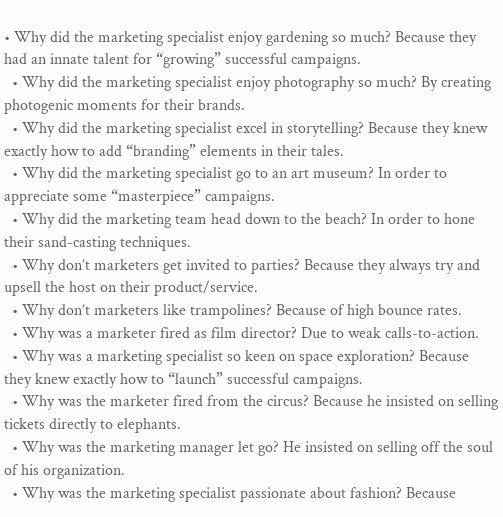• Why did the marketing specialist enjoy gardening so much? Because they had an innate talent for “growing” successful campaigns.
  • Why did the marketing specialist enjoy photography so much? By creating photogenic moments for their brands.
  • Why did the marketing specialist excel in storytelling? Because they knew exactly how to add “branding” elements in their tales.
  • Why did the marketing specialist go to an art museum? In order to appreciate some “masterpiece” campaigns.
  • Why did the marketing team head down to the beach? In order to hone their sand-casting techniques.
  • Why don’t marketers get invited to parties? Because they always try and upsell the host on their product/service.
  • Why don’t marketers like trampolines? Because of high bounce rates.
  • Why was a marketer fired as film director? Due to weak calls-to-action.
  • Why was a marketing specialist so keen on space exploration? Because they knew exactly how to “launch” successful campaigns.
  • Why was the marketer fired from the circus? Because he insisted on selling tickets directly to elephants.
  • Why was the marketing manager let go? He insisted on selling off the soul of his organization.
  • Why was the marketing specialist passionate about fashion? Because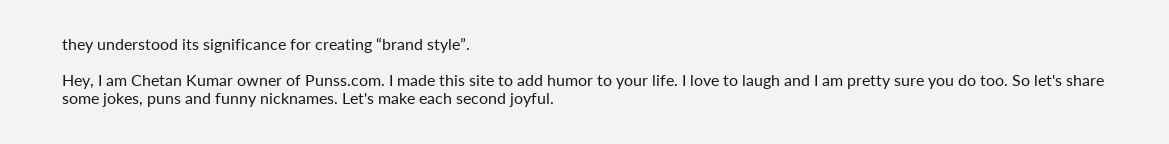they understood its significance for creating “brand style”.

Hey, I am Chetan Kumar owner of Punss.com. I made this site to add humor to your life. I love to laugh and I am pretty sure you do too. So let's share some jokes, puns and funny nicknames. Let's make each second joyful.